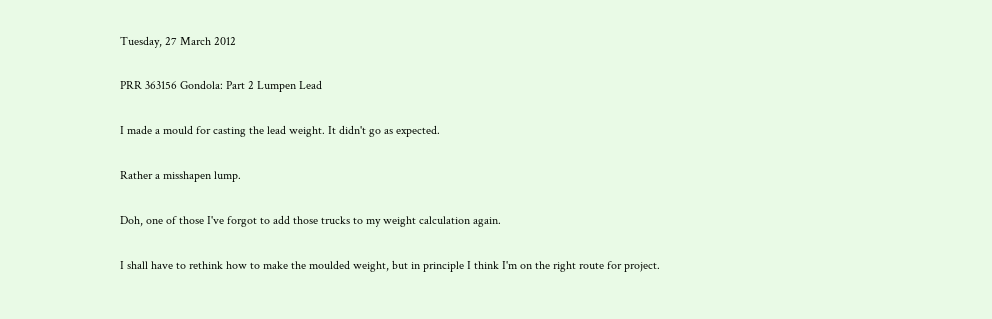Tuesday, 27 March 2012

PRR 363156 Gondola: Part 2 Lumpen Lead

I made a mould for casting the lead weight. It didn't go as expected.

Rather a misshapen lump.

Doh, one of those I've forgot to add those trucks to my weight calculation again.

I shall have to rethink how to make the moulded weight, but in principle I think I'm on the right route for project.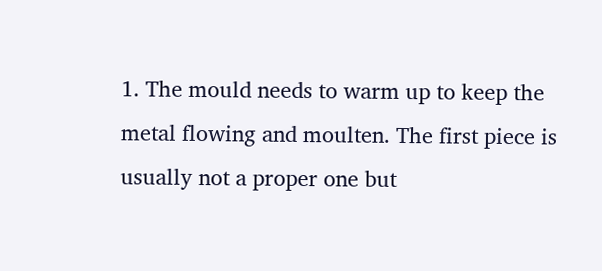1. The mould needs to warm up to keep the metal flowing and moulten. The first piece is usually not a proper one but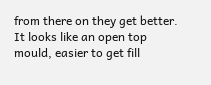from there on they get better. It looks like an open top mould, easier to get fill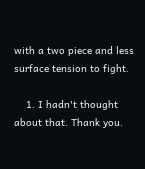with a two piece and less surface tension to fight.

    1. I hadn't thought about that. Thank you.